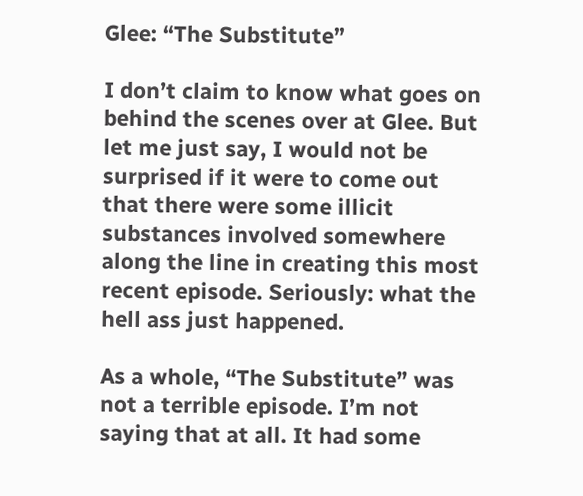Glee: “The Substitute”

I don’t claim to know what goes on behind the scenes over at Glee. But let me just say, I would not be surprised if it were to come out that there were some illicit substances involved somewhere along the line in creating this most recent episode. Seriously: what the hell ass just happened.

As a whole, “The Substitute” was not a terrible episode. I’m not saying that at all. It had some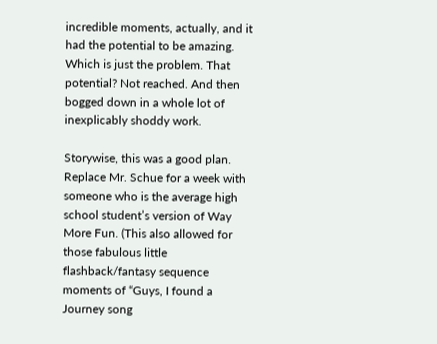incredible moments, actually, and it had the potential to be amazing. Which is just the problem. That potential? Not reached. And then bogged down in a whole lot of inexplicably shoddy work.

Storywise, this was a good plan. Replace Mr. Schue for a week with someone who is the average high school student’s version of Way More Fun. (This also allowed for those fabulous little flashback/fantasy sequence moments of “Guys, I found a Journey song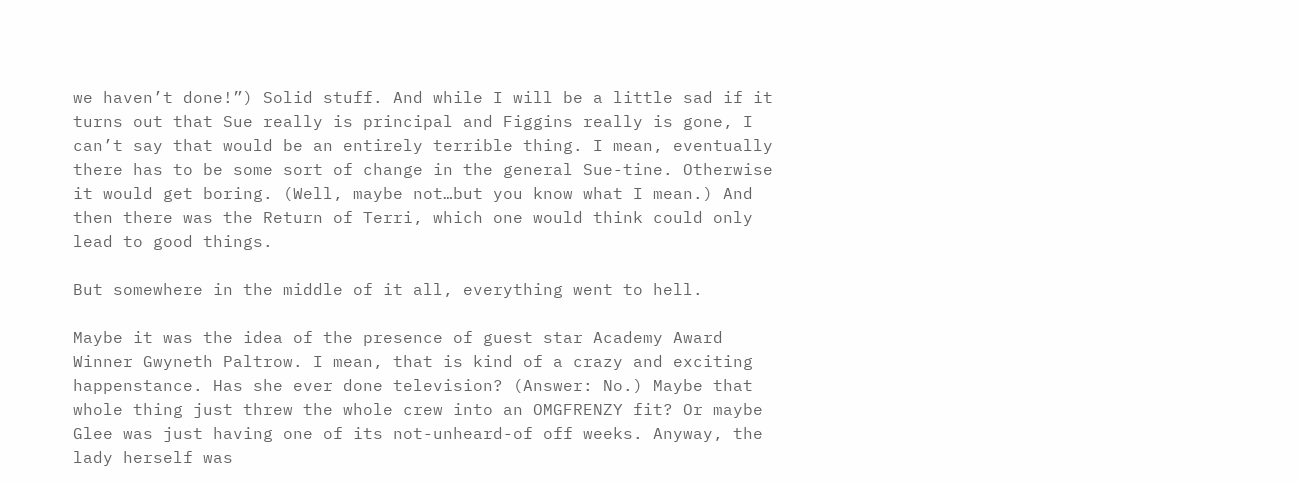we haven’t done!”) Solid stuff. And while I will be a little sad if it turns out that Sue really is principal and Figgins really is gone, I can’t say that would be an entirely terrible thing. I mean, eventually there has to be some sort of change in the general Sue-tine. Otherwise it would get boring. (Well, maybe not…but you know what I mean.) And then there was the Return of Terri, which one would think could only lead to good things.

But somewhere in the middle of it all, everything went to hell.

Maybe it was the idea of the presence of guest star Academy Award Winner Gwyneth Paltrow. I mean, that is kind of a crazy and exciting happenstance. Has she ever done television? (Answer: No.) Maybe that whole thing just threw the whole crew into an OMGFRENZY fit? Or maybe Glee was just having one of its not-unheard-of off weeks. Anyway, the lady herself was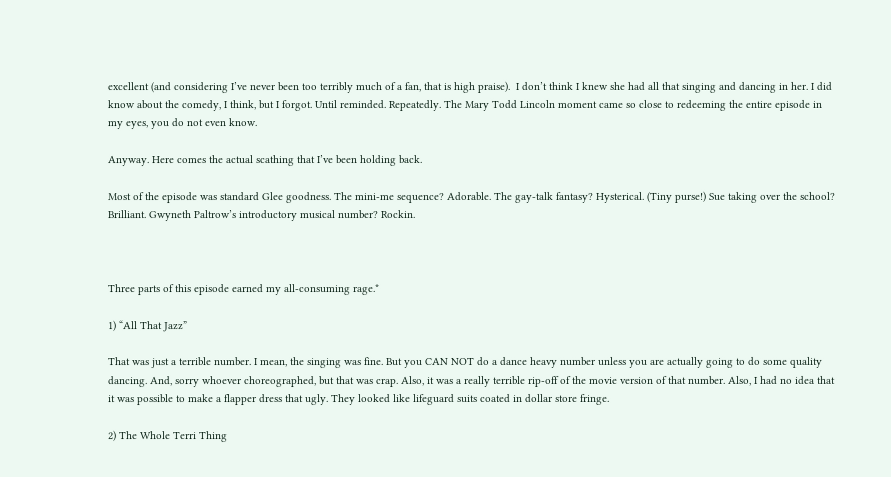excellent (and considering I’ve never been too terribly much of a fan, that is high praise).  I don’t think I knew she had all that singing and dancing in her. I did know about the comedy, I think, but I forgot. Until reminded. Repeatedly. The Mary Todd Lincoln moment came so close to redeeming the entire episode in my eyes, you do not even know.

Anyway. Here comes the actual scathing that I’ve been holding back.

Most of the episode was standard Glee goodness. The mini-me sequence? Adorable. The gay-talk fantasy? Hysterical. (Tiny purse!) Sue taking over the school? Brilliant. Gwyneth Paltrow’s introductory musical number? Rockin.



Three parts of this episode earned my all-consuming rage.*

1) “All That Jazz”

That was just a terrible number. I mean, the singing was fine. But you CAN NOT do a dance heavy number unless you are actually going to do some quality dancing. And, sorry whoever choreographed, but that was crap. Also, it was a really terrible rip-off of the movie version of that number. Also, I had no idea that it was possible to make a flapper dress that ugly. They looked like lifeguard suits coated in dollar store fringe.

2) The Whole Terri Thing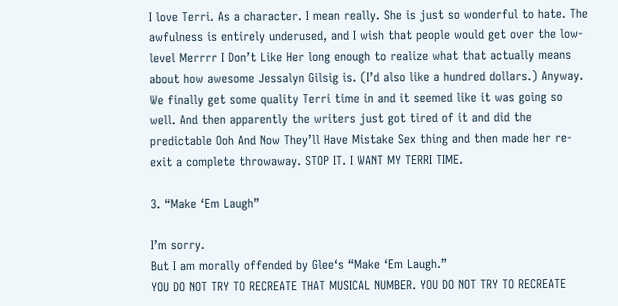I love Terri. As a character. I mean really. She is just so wonderful to hate. The awfulness is entirely underused, and I wish that people would get over the low-level Merrrr I Don’t Like Her long enough to realize what that actually means about how awesome Jessalyn Gilsig is. (I’d also like a hundred dollars.) Anyway. We finally get some quality Terri time in and it seemed like it was going so well. And then apparently the writers just got tired of it and did the predictable Ooh And Now They’ll Have Mistake Sex thing and then made her re-exit a complete throwaway. STOP IT. I WANT MY TERRI TIME.

3. “Make ‘Em Laugh”

I’m sorry.
But I am morally offended by Glee‘s “Make ‘Em Laugh.”
YOU DO NOT TRY TO RECREATE THAT MUSICAL NUMBER. YOU DO NOT TRY TO RECREATE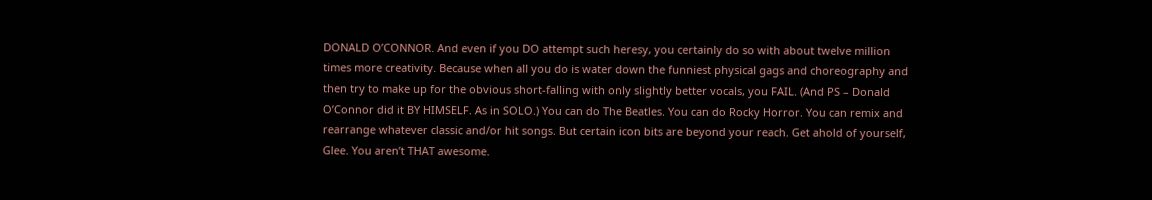DONALD O’CONNOR. And even if you DO attempt such heresy, you certainly do so with about twelve million times more creativity. Because when all you do is water down the funniest physical gags and choreography and then try to make up for the obvious short-falling with only slightly better vocals, you FAIL. (And PS – Donald O’Connor did it BY HIMSELF. As in SOLO.) You can do The Beatles. You can do Rocky Horror. You can remix and rearrange whatever classic and/or hit songs. But certain icon bits are beyond your reach. Get ahold of yourself, Glee. You aren’t THAT awesome.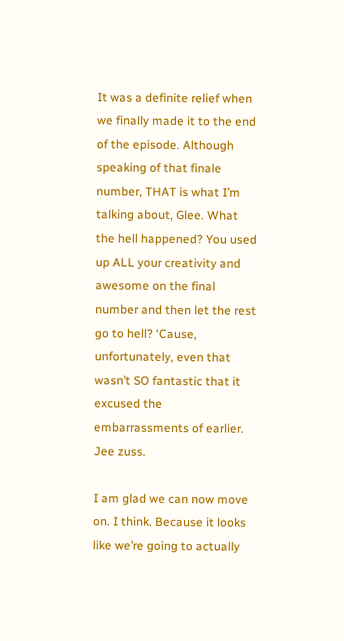It was a definite relief when we finally made it to the end of the episode. Although speaking of that finale number, THAT is what I’m talking about, Glee. What the hell happened? You used up ALL your creativity and awesome on the final number and then let the rest go to hell? ‘Cause, unfortunately, even that wasn’t SO fantastic that it excused the embarrassments of earlier. Jee zuss.

I am glad we can now move on. I think. Because it looks like we’re going to actually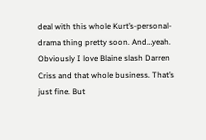deal with this whole Kurt’s-personal-drama thing pretty soon. And…yeah. Obviously I love Blaine slash Darren Criss and that whole business. That’s just fine. But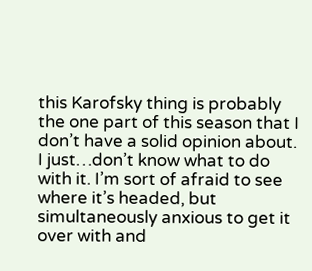this Karofsky thing is probably the one part of this season that I don’t have a solid opinion about. I just…don’t know what to do with it. I’m sort of afraid to see where it’s headed, but simultaneously anxious to get it over with and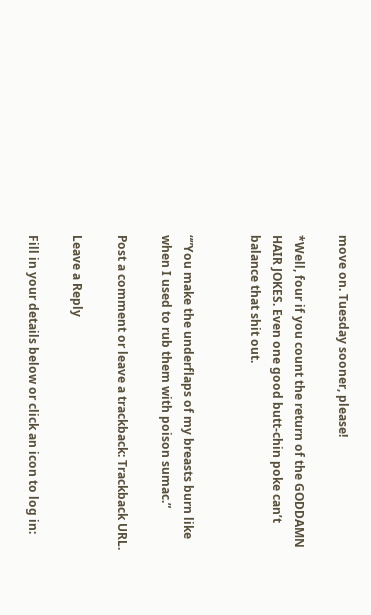move on. Tuesday sooner, please!

*Well, four if you count the return of the GODDAMN HAIR JOKES. Even one good butt-chin poke can’t balance that shit out.


“”You make the underflaps of my breasts burn like when I used to rub them with poison sumac.”

Post a comment or leave a trackback: Trackback URL.

Leave a Reply

Fill in your details below or click an icon to log in: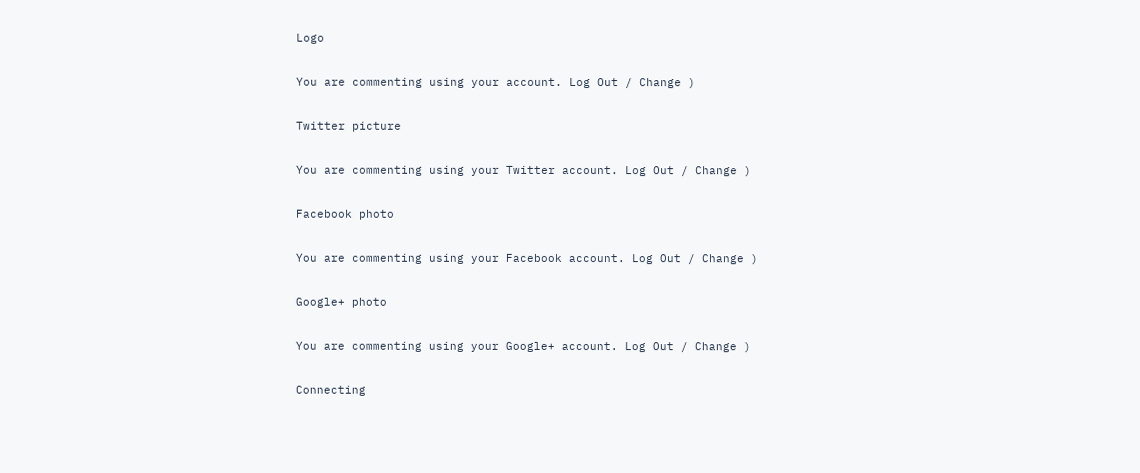Logo

You are commenting using your account. Log Out / Change )

Twitter picture

You are commenting using your Twitter account. Log Out / Change )

Facebook photo

You are commenting using your Facebook account. Log Out / Change )

Google+ photo

You are commenting using your Google+ account. Log Out / Change )

Connecting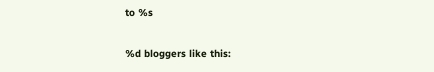to %s

%d bloggers like this: